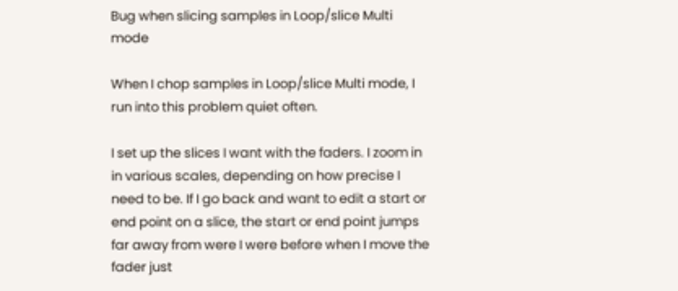Bug when slicing samples in Loop/slice Multi mode

When I chop samples in Loop/slice Multi mode, I run into this problem quiet often.

I set up the slices I want with the faders. I zoom in in various scales, depending on how precise I need to be. If I go back and want to edit a start or end point on a slice, the start or end point jumps far away from were I were before when I move the fader just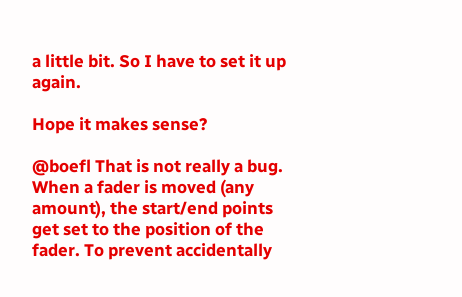a little bit. So I have to set it up again.

Hope it makes sense?

@boefl That is not really a bug. When a fader is moved (any amount), the start/end points get set to the position of the fader. To prevent accidentally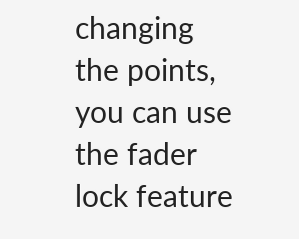changing the points, you can use the fader lock feature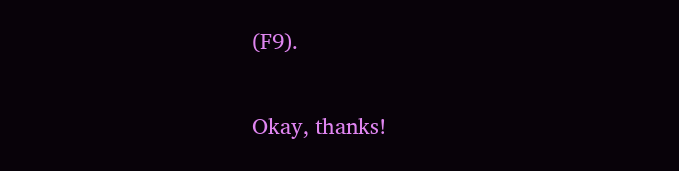(F9).


Okay, thanks!